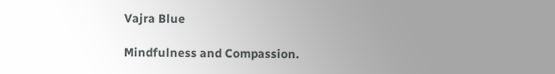Vajra Blue

Mindfulness and Compassion.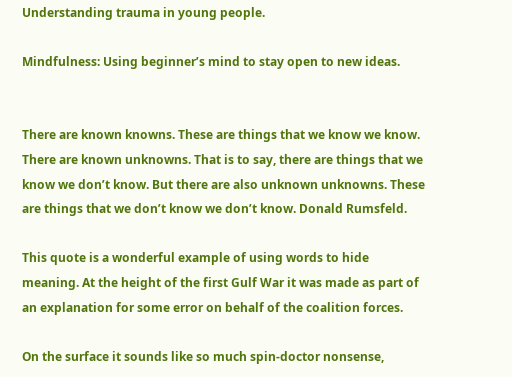Understanding trauma in young people.

Mindfulness: Using beginner’s mind to stay open to new ideas.


There are known knowns. These are things that we know we know. There are known unknowns. That is to say, there are things that we know we don’t know. But there are also unknown unknowns. These are things that we don’t know we don’t know. Donald Rumsfeld.

This quote is a wonderful example of using words to hide meaning. At the height of the first Gulf War it was made as part of an explanation for some error on behalf of the coalition forces.

On the surface it sounds like so much spin-doctor nonsense,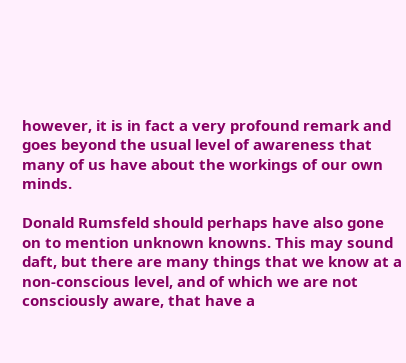however, it is in fact a very profound remark and goes beyond the usual level of awareness that many of us have about the workings of our own minds.

Donald Rumsfeld should perhaps have also gone on to mention unknown knowns. This may sound daft, but there are many things that we know at a non-conscious level, and of which we are not consciously aware, that have a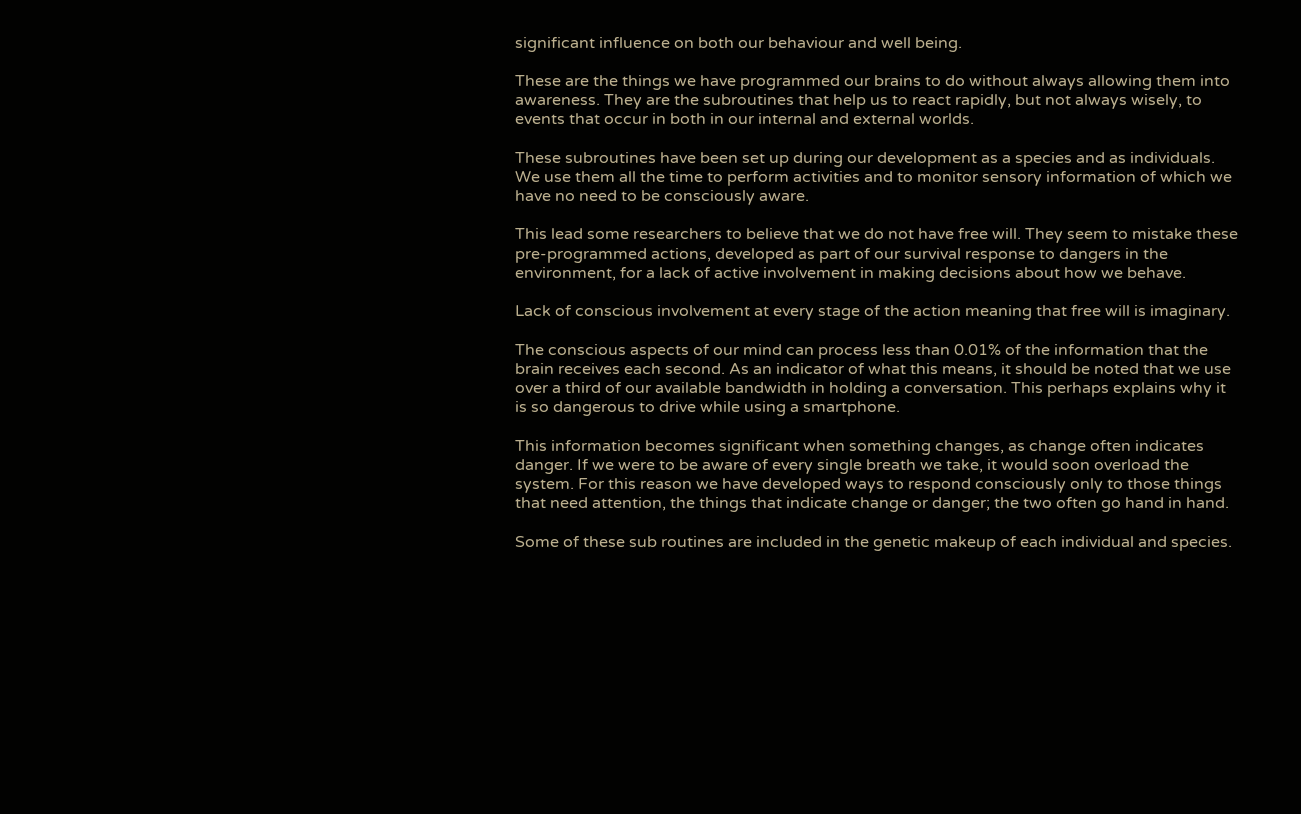significant influence on both our behaviour and well being.

These are the things we have programmed our brains to do without always allowing them into awareness. They are the subroutines that help us to react rapidly, but not always wisely, to events that occur in both in our internal and external worlds.

These subroutines have been set up during our development as a species and as individuals. We use them all the time to perform activities and to monitor sensory information of which we have no need to be consciously aware.

This lead some researchers to believe that we do not have free will. They seem to mistake these pre-programmed actions, developed as part of our survival response to dangers in the environment, for a lack of active involvement in making decisions about how we behave.

Lack of conscious involvement at every stage of the action meaning that free will is imaginary.

The conscious aspects of our mind can process less than 0.01% of the information that the brain receives each second. As an indicator of what this means, it should be noted that we use over a third of our available bandwidth in holding a conversation. This perhaps explains why it is so dangerous to drive while using a smartphone.

This information becomes significant when something changes, as change often indicates danger. If we were to be aware of every single breath we take, it would soon overload the system. For this reason we have developed ways to respond consciously only to those things that need attention, the things that indicate change or danger; the two often go hand in hand.

Some of these sub routines are included in the genetic makeup of each individual and species.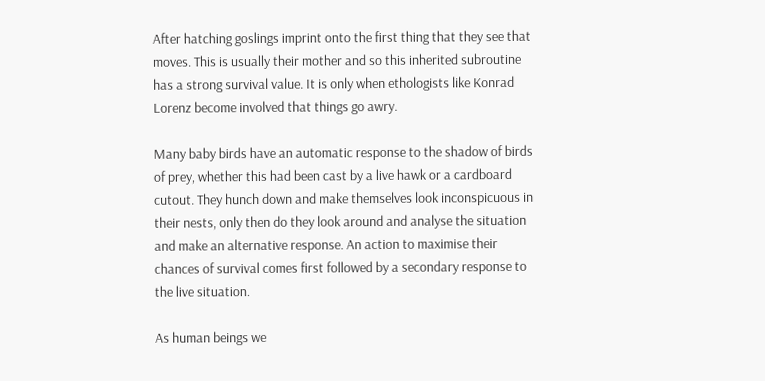After hatching goslings imprint onto the first thing that they see that  moves. This is usually their mother and so this inherited subroutine has a strong survival value. It is only when ethologists like Konrad Lorenz become involved that things go awry.

Many baby birds have an automatic response to the shadow of birds of prey, whether this had been cast by a live hawk or a cardboard cutout. They hunch down and make themselves look inconspicuous in their nests, only then do they look around and analyse the situation and make an alternative response. An action to maximise their chances of survival comes first followed by a secondary response to the live situation.

As human beings we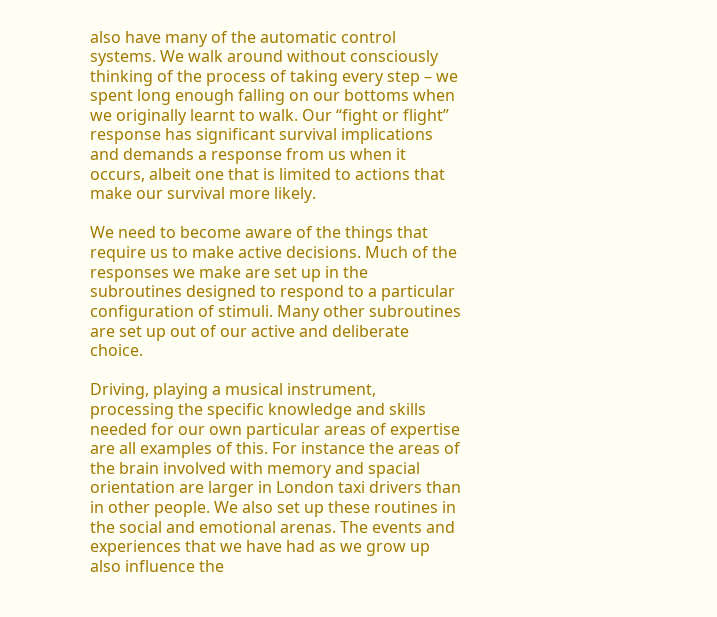also have many of the automatic control systems. We walk around without consciously thinking of the process of taking every step – we spent long enough falling on our bottoms when we originally learnt to walk. Our “fight or flight” response has significant survival implications and demands a response from us when it occurs, albeit one that is limited to actions that make our survival more likely.

We need to become aware of the things that require us to make active decisions. Much of the responses we make are set up in the subroutines designed to respond to a particular configuration of stimuli. Many other subroutines are set up out of our active and deliberate choice.

Driving, playing a musical instrument, processing the specific knowledge and skills needed for our own particular areas of expertise are all examples of this. For instance the areas of the brain involved with memory and spacial orientation are larger in London taxi drivers than in other people. We also set up these routines in the social and emotional arenas. The events and experiences that we have had as we grow up also influence the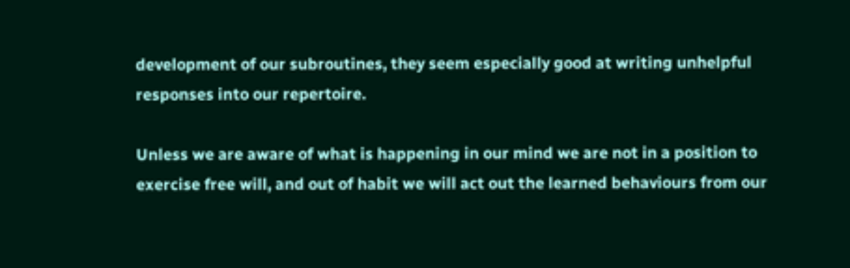development of our subroutines, they seem especially good at writing unhelpful responses into our repertoire.

Unless we are aware of what is happening in our mind we are not in a position to exercise free will, and out of habit we will act out the learned behaviours from our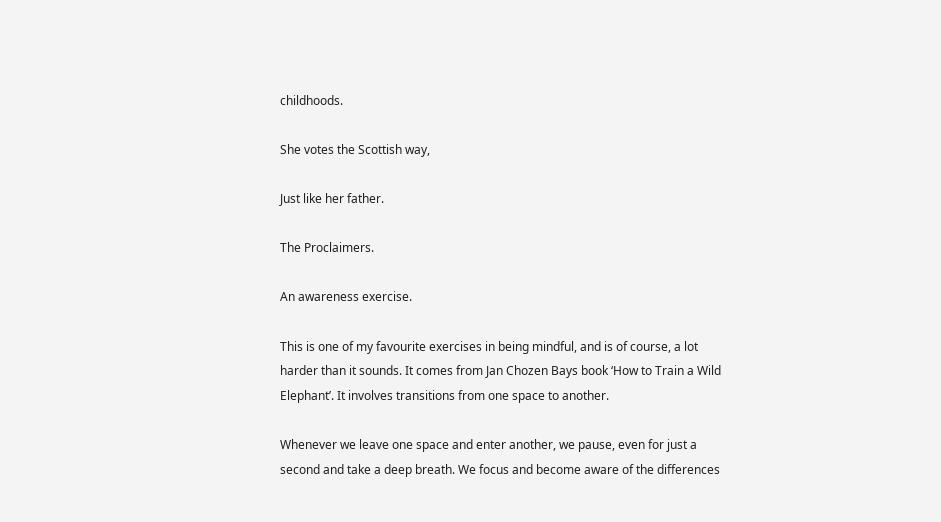childhoods.

She votes the Scottish way,

Just like her father.

The Proclaimers.

An awareness exercise.

This is one of my favourite exercises in being mindful, and is of course, a lot harder than it sounds. It comes from Jan Chozen Bays book ‘How to Train a Wild Elephant’. It involves transitions from one space to another.

Whenever we leave one space and enter another, we pause, even for just a second and take a deep breath. We focus and become aware of the differences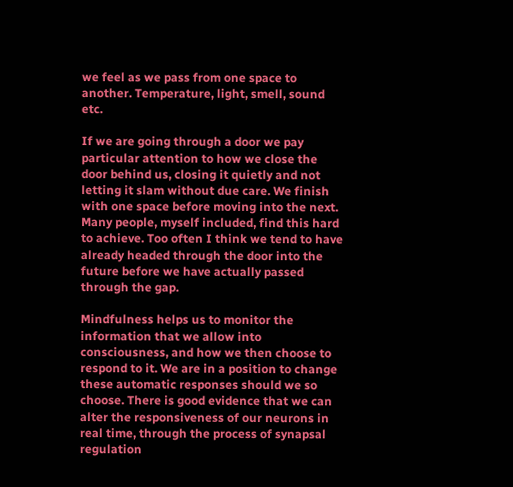we feel as we pass from one space to another. Temperature, light, smell, sound etc.

If we are going through a door we pay particular attention to how we close the door behind us, closing it quietly and not letting it slam without due care. We finish with one space before moving into the next. Many people, myself included, find this hard to achieve. Too often I think we tend to have already headed through the door into the future before we have actually passed through the gap.

Mindfulness helps us to monitor the information that we allow into consciousness, and how we then choose to respond to it. We are in a position to change these automatic responses should we so choose. There is good evidence that we can alter the responsiveness of our neurons in real time, through the process of synapsal regulation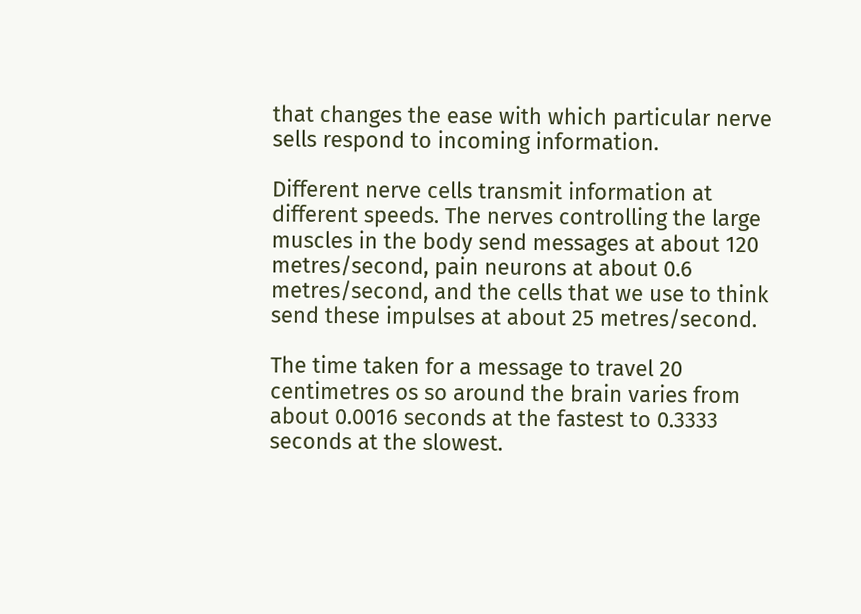that changes the ease with which particular nerve sells respond to incoming information.

Different nerve cells transmit information at different speeds. The nerves controlling the large muscles in the body send messages at about 120 metres/second, pain neurons at about 0.6 metres/second, and the cells that we use to think send these impulses at about 25 metres/second.

The time taken for a message to travel 20 centimetres os so around the brain varies from about 0.0016 seconds at the fastest to 0.3333 seconds at the slowest.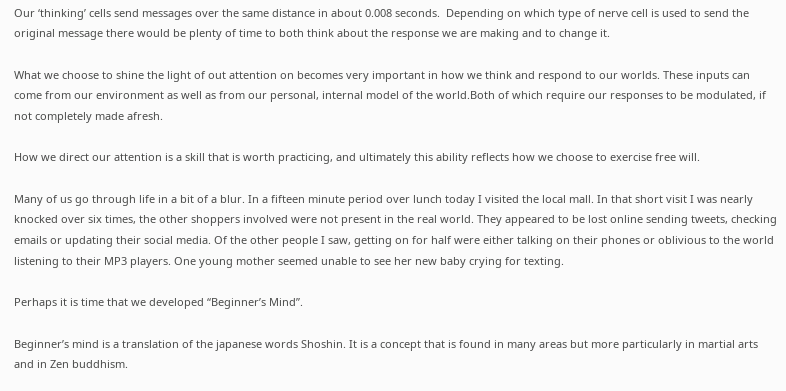Our ‘thinking’ cells send messages over the same distance in about 0.008 seconds.  Depending on which type of nerve cell is used to send the original message there would be plenty of time to both think about the response we are making and to change it.

What we choose to shine the light of out attention on becomes very important in how we think and respond to our worlds. These inputs can come from our environment as well as from our personal, internal model of the world.Both of which require our responses to be modulated, if not completely made afresh.

How we direct our attention is a skill that is worth practicing, and ultimately this ability reflects how we choose to exercise free will.

Many of us go through life in a bit of a blur. In a fifteen minute period over lunch today I visited the local mall. In that short visit I was nearly knocked over six times, the other shoppers involved were not present in the real world. They appeared to be lost online sending tweets, checking emails or updating their social media. Of the other people I saw, getting on for half were either talking on their phones or oblivious to the world listening to their MP3 players. One young mother seemed unable to see her new baby crying for texting.

Perhaps it is time that we developed “Beginner’s Mind”.

Beginner’s mind is a translation of the japanese words Shoshin. It is a concept that is found in many areas but more particularly in martial arts and in Zen buddhism.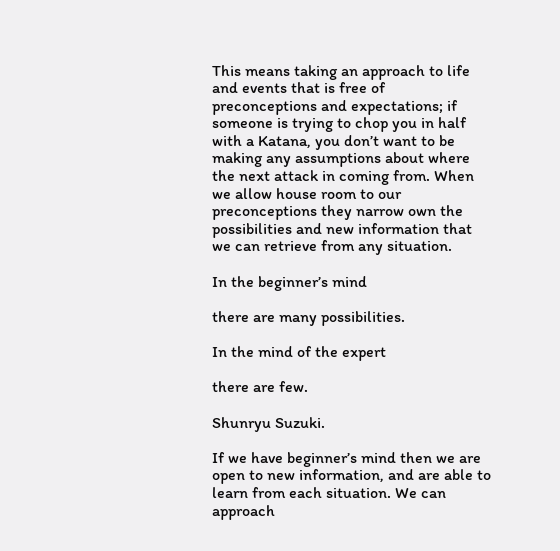This means taking an approach to life and events that is free of preconceptions and expectations; if someone is trying to chop you in half with a Katana, you don’t want to be making any assumptions about where the next attack in coming from. When we allow house room to our preconceptions they narrow own the possibilities and new information that we can retrieve from any situation.

In the beginner’s mind

there are many possibilities.

In the mind of the expert

there are few.

Shunryu Suzuki.

If we have beginner’s mind then we are open to new information, and are able to learn from each situation. We can approach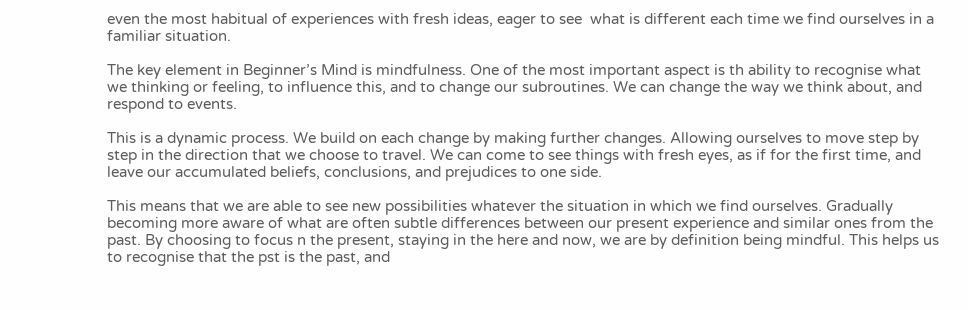even the most habitual of experiences with fresh ideas, eager to see  what is different each time we find ourselves in a familiar situation.

The key element in Beginner’s Mind is mindfulness. One of the most important aspect is th ability to recognise what we thinking or feeling, to influence this, and to change our subroutines. We can change the way we think about, and respond to events.

This is a dynamic process. We build on each change by making further changes. Allowing ourselves to move step by step in the direction that we choose to travel. We can come to see things with fresh eyes, as if for the first time, and leave our accumulated beliefs, conclusions, and prejudices to one side.

This means that we are able to see new possibilities whatever the situation in which we find ourselves. Gradually becoming more aware of what are often subtle differences between our present experience and similar ones from the past. By choosing to focus n the present, staying in the here and now, we are by definition being mindful. This helps us to recognise that the pst is the past, and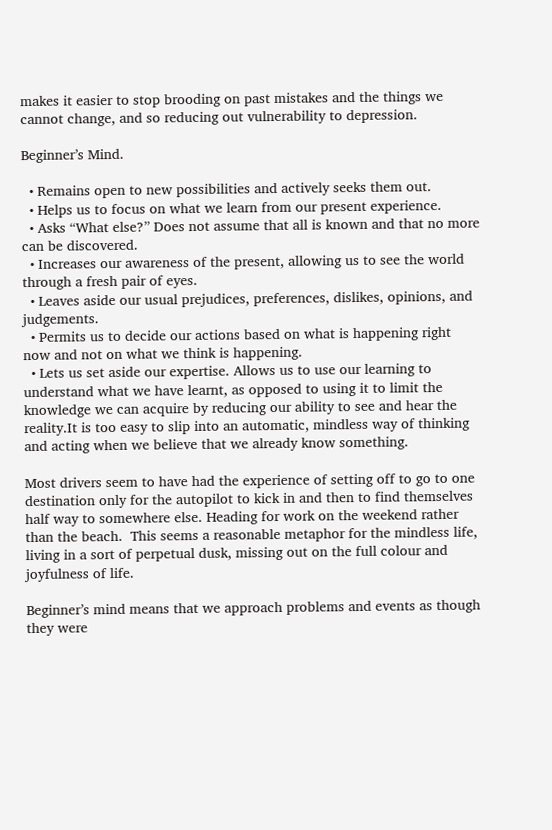makes it easier to stop brooding on past mistakes and the things we cannot change, and so reducing out vulnerability to depression.

Beginner’s Mind.

  • Remains open to new possibilities and actively seeks them out.
  • Helps us to focus on what we learn from our present experience.
  • Asks “What else?” Does not assume that all is known and that no more can be discovered.
  • Increases our awareness of the present, allowing us to see the world through a fresh pair of eyes.
  • Leaves aside our usual prejudices, preferences, dislikes, opinions, and judgements.
  • Permits us to decide our actions based on what is happening right now and not on what we think is happening.
  • Lets us set aside our expertise. Allows us to use our learning to understand what we have learnt, as opposed to using it to limit the knowledge we can acquire by reducing our ability to see and hear the reality.It is too easy to slip into an automatic, mindless way of thinking and acting when we believe that we already know something.

Most drivers seem to have had the experience of setting off to go to one destination only for the autopilot to kick in and then to find themselves half way to somewhere else. Heading for work on the weekend rather than the beach.  This seems a reasonable metaphor for the mindless life, living in a sort of perpetual dusk, missing out on the full colour and joyfulness of life.

Beginner’s mind means that we approach problems and events as though they were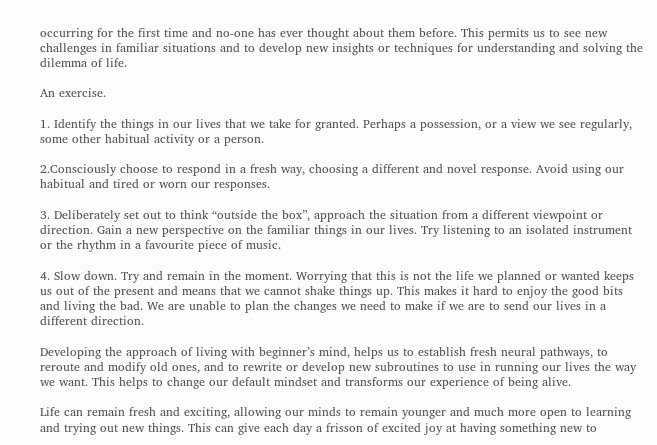occurring for the first time and no-one has ever thought about them before. This permits us to see new challenges in familiar situations and to develop new insights or techniques for understanding and solving the dilemma of life.

An exercise.

1. Identify the things in our lives that we take for granted. Perhaps a possession, or a view we see regularly, some other habitual activity or a person.

2.Consciously choose to respond in a fresh way, choosing a different and novel response. Avoid using our habitual and tired or worn our responses.

3. Deliberately set out to think “outside the box”, approach the situation from a different viewpoint or direction. Gain a new perspective on the familiar things in our lives. Try listening to an isolated instrument or the rhythm in a favourite piece of music.

4. Slow down. Try and remain in the moment. Worrying that this is not the life we planned or wanted keeps us out of the present and means that we cannot shake things up. This makes it hard to enjoy the good bits and living the bad. We are unable to plan the changes we need to make if we are to send our lives in a different direction.

Developing the approach of living with beginner’s mind, helps us to establish fresh neural pathways, to reroute and modify old ones, and to rewrite or develop new subroutines to use in running our lives the way we want. This helps to change our default mindset and transforms our experience of being alive.

Life can remain fresh and exciting, allowing our minds to remain younger and much more open to learning and trying out new things. This can give each day a frisson of excited joy at having something new to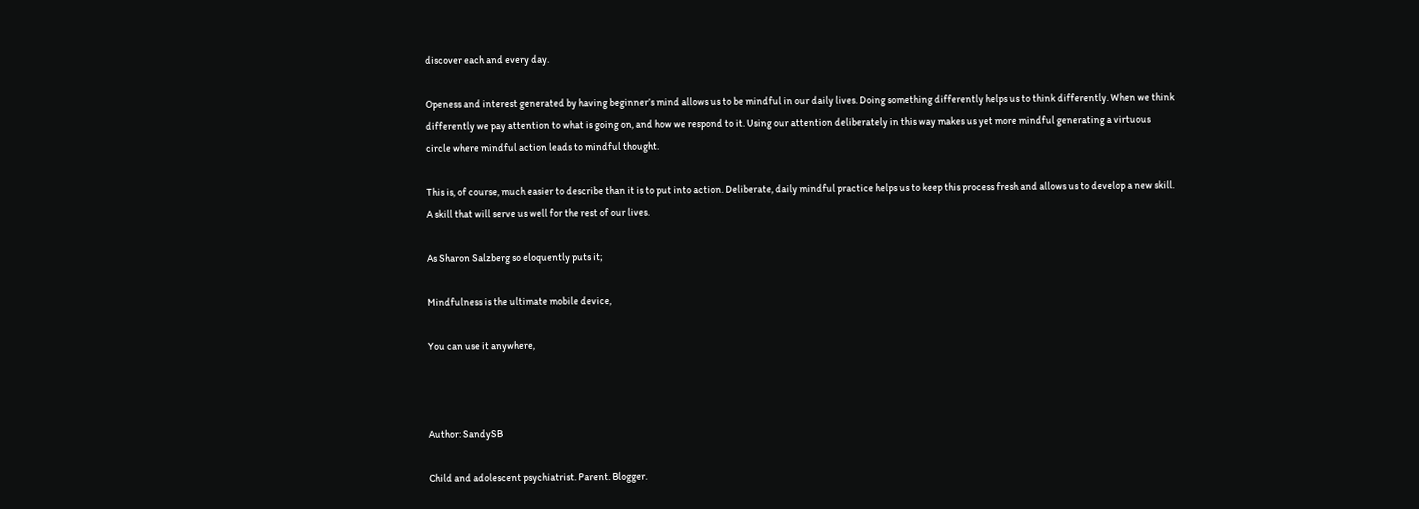discover each and every day.

Openess and interest generated by having beginner’s mind allows us to be mindful in our daily lives. Doing something differently helps us to think differently. When we think differently we pay attention to what is going on, and how we respond to it. Using our attention deliberately in this way makes us yet more mindful generating a virtuous circle where mindful action leads to mindful thought.

This is, of course, much easier to describe than it is to put into action. Deliberate, daily mindful practice helps us to keep this process fresh and allows us to develop a new skill. A skill that will serve us well for the rest of our lives.

As Sharon Salzberg so eloquently puts it;

Mindfulness is the ultimate mobile device,

You can use it anywhere,



Author: SandySB

Child and adolescent psychiatrist. Parent. Blogger.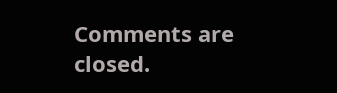Comments are closed.